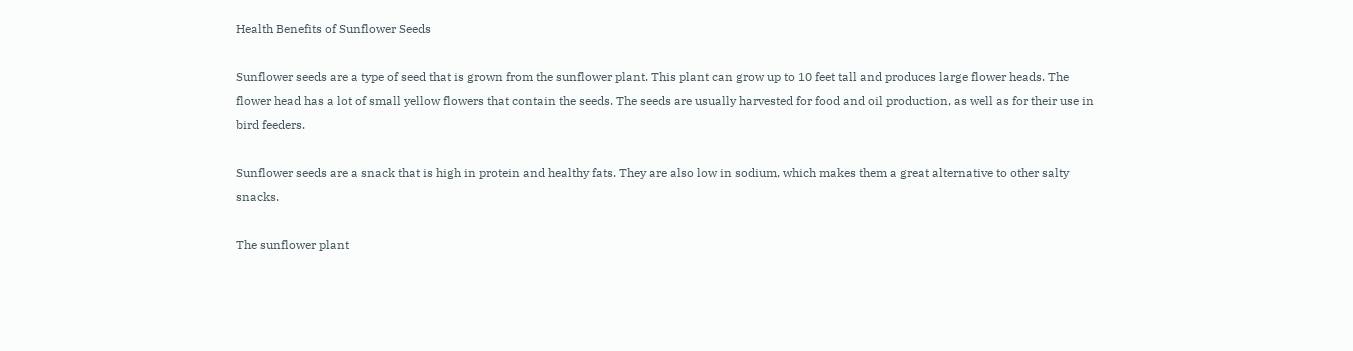Health Benefits of Sunflower Seeds

Sunflower seeds are a type of seed that is grown from the sunflower plant. This plant can grow up to 10 feet tall and produces large flower heads. The flower head has a lot of small yellow flowers that contain the seeds. The seeds are usually harvested for food and oil production, as well as for their use in bird feeders.

Sunflower seeds are a snack that is high in protein and healthy fats. They are also low in sodium, which makes them a great alternative to other salty snacks.

The sunflower plant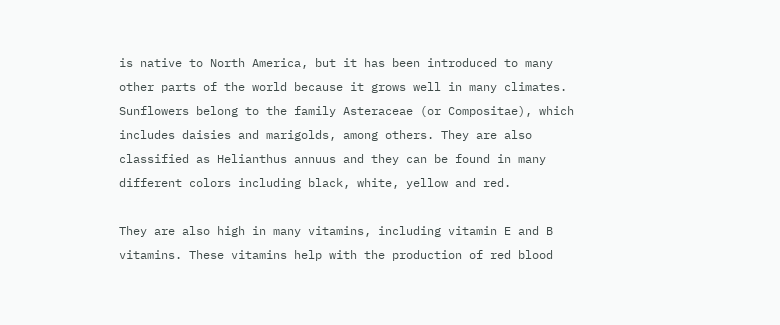is native to North America, but it has been introduced to many other parts of the world because it grows well in many climates. Sunflowers belong to the family Asteraceae (or Compositae), which includes daisies and marigolds, among others. They are also classified as Helianthus annuus and they can be found in many different colors including black, white, yellow and red.

They are also high in many vitamins, including vitamin E and B vitamins. These vitamins help with the production of red blood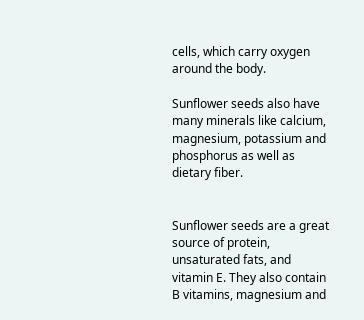cells, which carry oxygen around the body.

Sunflower seeds also have many minerals like calcium, magnesium, potassium and phosphorus as well as dietary fiber.


Sunflower seeds are a great source of protein, unsaturated fats, and vitamin E. They also contain B vitamins, magnesium and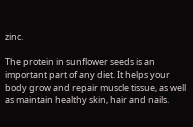zinc.

The protein in sunflower seeds is an important part of any diet. It helps your body grow and repair muscle tissue, as well as maintain healthy skin, hair and nails.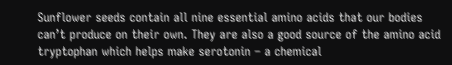Sunflower seeds contain all nine essential amino acids that our bodies can’t produce on their own. They are also a good source of the amino acid tryptophan which helps make serotonin – a chemical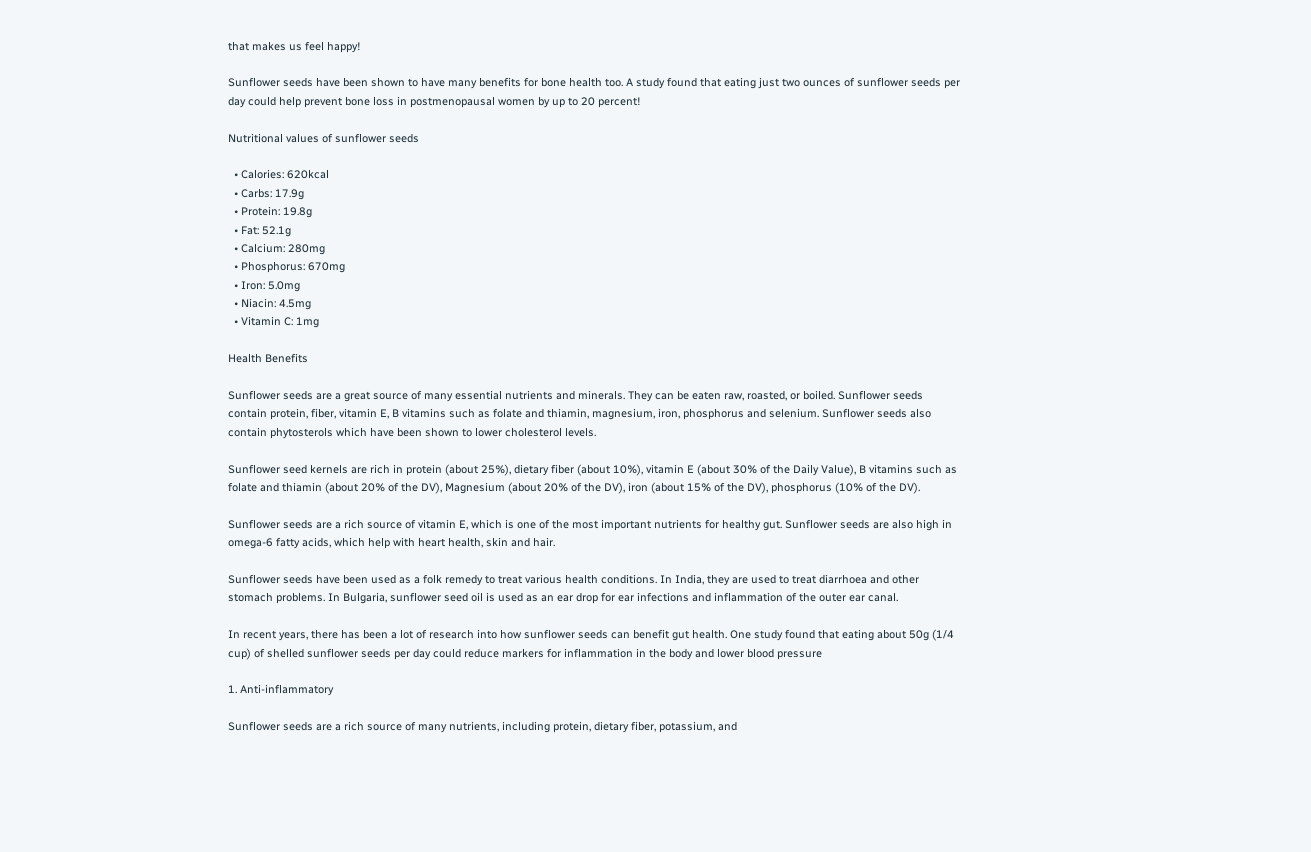that makes us feel happy!

Sunflower seeds have been shown to have many benefits for bone health too. A study found that eating just two ounces of sunflower seeds per day could help prevent bone loss in postmenopausal women by up to 20 percent!

Nutritional values of sunflower seeds

  • Calories: 620kcal
  • Carbs: 17.9g
  • Protein: 19.8g
  • Fat: 52.1g
  • Calcium: 280mg
  • Phosphorus: 670mg
  • Iron: 5.0mg
  • Niacin: 4.5mg
  • Vitamin C: 1mg

Health Benefits

Sunflower seeds are a great source of many essential nutrients and minerals. They can be eaten raw, roasted, or boiled. Sunflower seeds contain protein, fiber, vitamin E, B vitamins such as folate and thiamin, magnesium, iron, phosphorus and selenium. Sunflower seeds also contain phytosterols which have been shown to lower cholesterol levels.

Sunflower seed kernels are rich in protein (about 25%), dietary fiber (about 10%), vitamin E (about 30% of the Daily Value), B vitamins such as folate and thiamin (about 20% of the DV), Magnesium (about 20% of the DV), iron (about 15% of the DV), phosphorus (10% of the DV).

Sunflower seeds are a rich source of vitamin E, which is one of the most important nutrients for healthy gut. Sunflower seeds are also high in omega-6 fatty acids, which help with heart health, skin and hair.

Sunflower seeds have been used as a folk remedy to treat various health conditions. In India, they are used to treat diarrhoea and other stomach problems. In Bulgaria, sunflower seed oil is used as an ear drop for ear infections and inflammation of the outer ear canal.

In recent years, there has been a lot of research into how sunflower seeds can benefit gut health. One study found that eating about 50g (1/4 cup) of shelled sunflower seeds per day could reduce markers for inflammation in the body and lower blood pressure

1. Anti-inflammatory

Sunflower seeds are a rich source of many nutrients, including protein, dietary fiber, potassium, and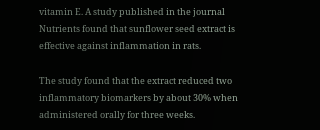vitamin E. A study published in the journal Nutrients found that sunflower seed extract is effective against inflammation in rats.

The study found that the extract reduced two inflammatory biomarkers by about 30% when administered orally for three weeks.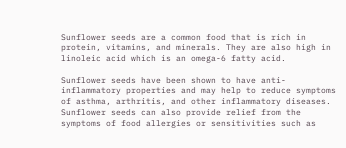Sunflower seeds are a common food that is rich in protein, vitamins, and minerals. They are also high in linoleic acid which is an omega-6 fatty acid.

Sunflower seeds have been shown to have anti-inflammatory properties and may help to reduce symptoms of asthma, arthritis, and other inflammatory diseases. Sunflower seeds can also provide relief from the symptoms of food allergies or sensitivities such as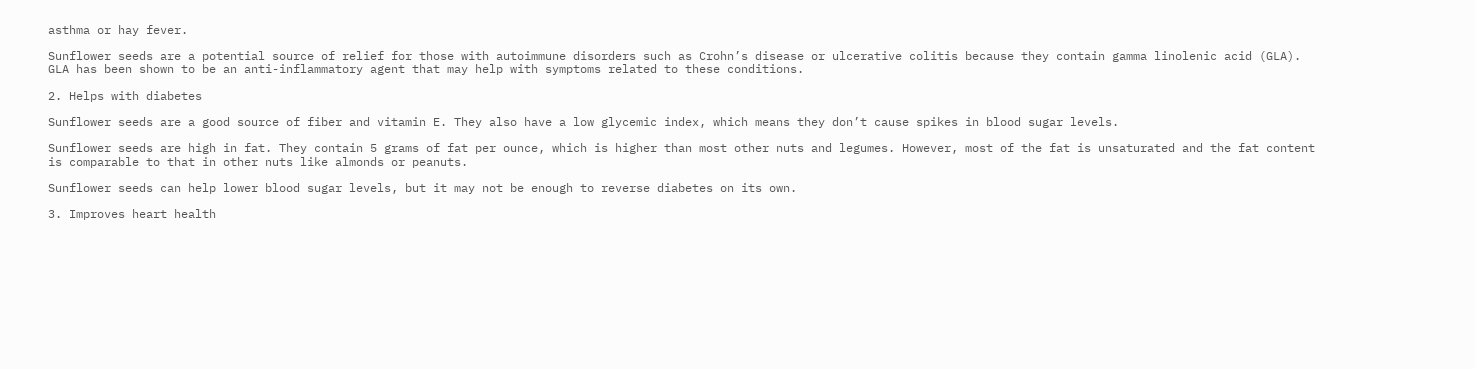asthma or hay fever.

Sunflower seeds are a potential source of relief for those with autoimmune disorders such as Crohn’s disease or ulcerative colitis because they contain gamma linolenic acid (GLA). GLA has been shown to be an anti-inflammatory agent that may help with symptoms related to these conditions.

2. Helps with diabetes

Sunflower seeds are a good source of fiber and vitamin E. They also have a low glycemic index, which means they don’t cause spikes in blood sugar levels.

Sunflower seeds are high in fat. They contain 5 grams of fat per ounce, which is higher than most other nuts and legumes. However, most of the fat is unsaturated and the fat content is comparable to that in other nuts like almonds or peanuts.

Sunflower seeds can help lower blood sugar levels, but it may not be enough to reverse diabetes on its own.

3. Improves heart health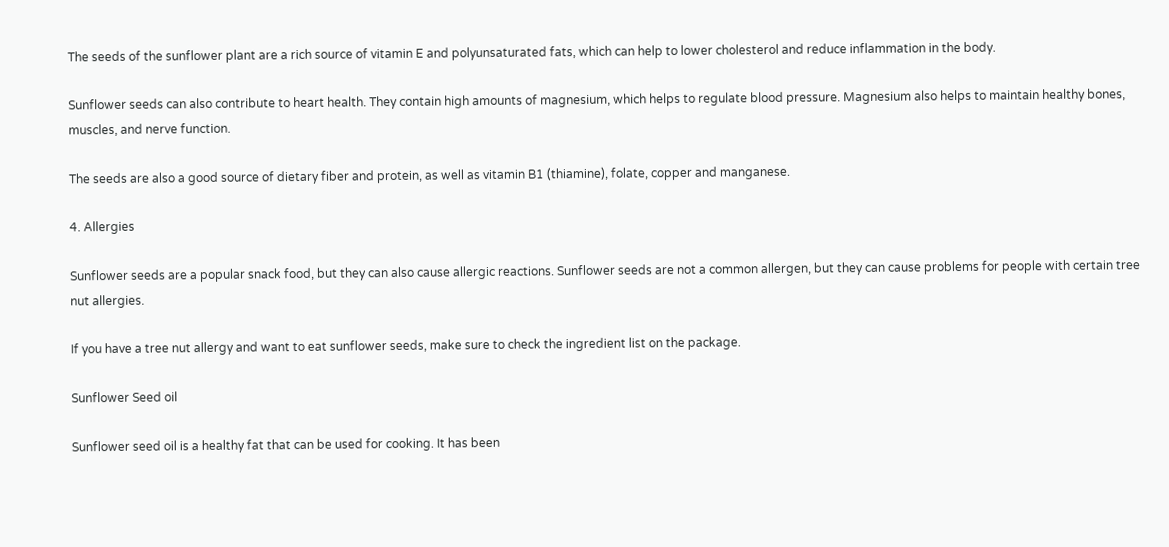The seeds of the sunflower plant are a rich source of vitamin E and polyunsaturated fats, which can help to lower cholesterol and reduce inflammation in the body.

Sunflower seeds can also contribute to heart health. They contain high amounts of magnesium, which helps to regulate blood pressure. Magnesium also helps to maintain healthy bones, muscles, and nerve function.

The seeds are also a good source of dietary fiber and protein, as well as vitamin B1 (thiamine), folate, copper and manganese.

4. Allergies

Sunflower seeds are a popular snack food, but they can also cause allergic reactions. Sunflower seeds are not a common allergen, but they can cause problems for people with certain tree nut allergies.

If you have a tree nut allergy and want to eat sunflower seeds, make sure to check the ingredient list on the package.

Sunflower Seed oil

Sunflower seed oil is a healthy fat that can be used for cooking. It has been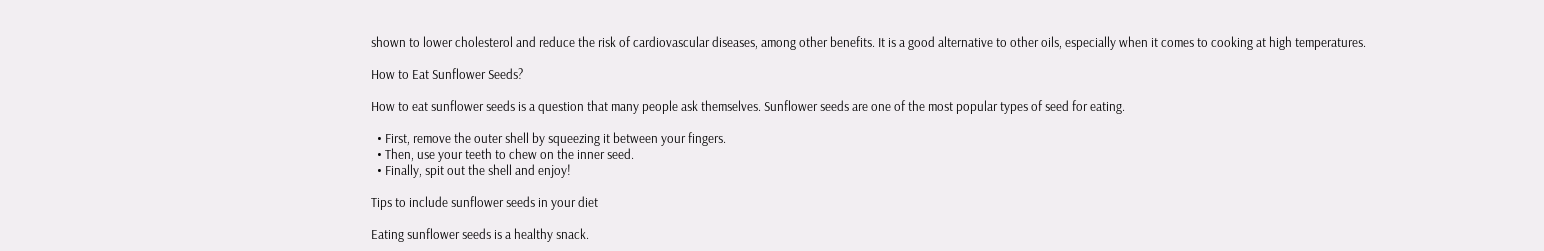shown to lower cholesterol and reduce the risk of cardiovascular diseases, among other benefits. It is a good alternative to other oils, especially when it comes to cooking at high temperatures.

How to Eat Sunflower Seeds?

How to eat sunflower seeds is a question that many people ask themselves. Sunflower seeds are one of the most popular types of seed for eating.

  • First, remove the outer shell by squeezing it between your fingers.
  • Then, use your teeth to chew on the inner seed.
  • Finally, spit out the shell and enjoy!

Tips to include sunflower seeds in your diet

Eating sunflower seeds is a healthy snack.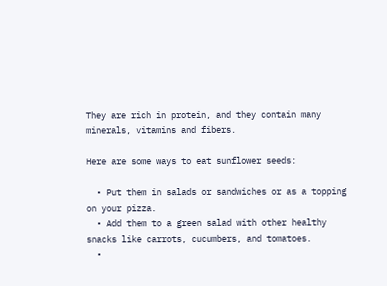They are rich in protein, and they contain many minerals, vitamins and fibers.

Here are some ways to eat sunflower seeds:

  • Put them in salads or sandwiches or as a topping on your pizza.
  • Add them to a green salad with other healthy snacks like carrots, cucumbers, and tomatoes.
  •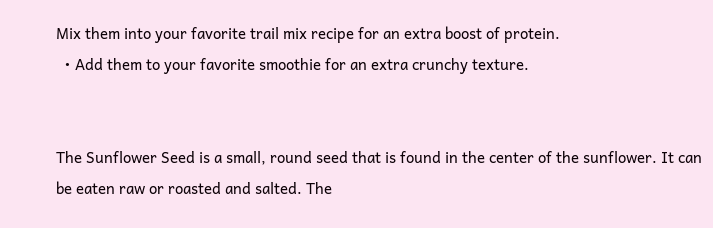Mix them into your favorite trail mix recipe for an extra boost of protein.
  • Add them to your favorite smoothie for an extra crunchy texture.


The Sunflower Seed is a small, round seed that is found in the center of the sunflower. It can be eaten raw or roasted and salted. The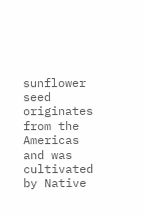sunflower seed originates from the Americas and was cultivated by Native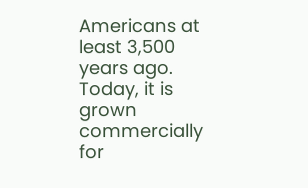Americans at least 3,500 years ago. Today, it is grown commercially for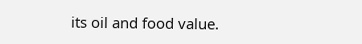its oil and food value.